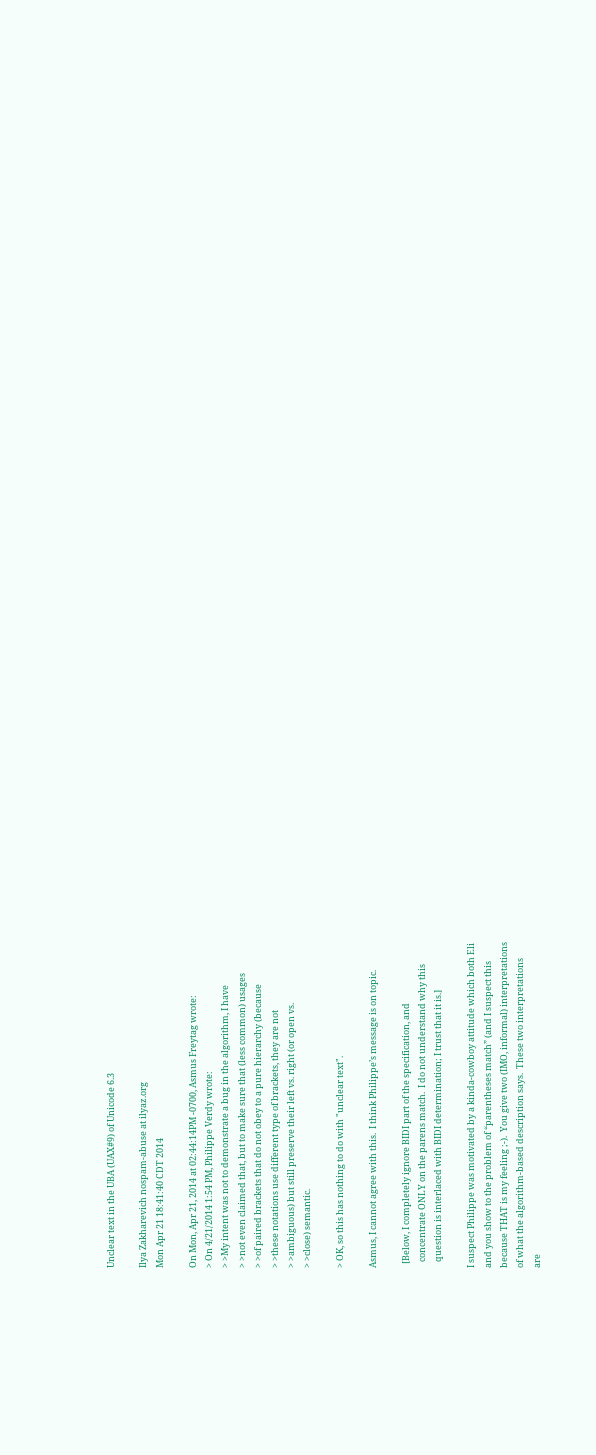Unclear text in the UBA (UAX#9) of Unicode 6.3

Ilya Zakharevich nospam-abuse at ilyaz.org
Mon Apr 21 18:41:40 CDT 2014

On Mon, Apr 21, 2014 at 02:44:14PM -0700, Asmus Freytag wrote:
> On 4/21/2014 1:54 PM, Philippe Verdy wrote:
> >My intent was not to demonstrate a bug in the algorithm, I have
> >not even claimed that, but to make sure that (less common) usages
> >of paired brackets that do not obey to a pure hierarchy (because
> >these notations use different type of brackets, they are not
> >ambiguous) but still preserve their left vs. right (or open vs.
> >close) semantic.

> OK, so this has nothing to do with "unclear text".

Asmus, I cannot agree with this.  I think Philippe’s message is on topic.

  [Below, I completely ignore BIDI part of the specification, and
   concentrate ONLY on the parens match.  I do not understand why this
   question is interlaced with BIDI determination; I trust that it is.]

I suspect Philippe was motivated by a kinda-cowboy attitude which both Eli
and you show to the problem of “parentheses match” (and I suspect this
because THAT is my feeling ;-).  You give two (IMO, informal) interpretations
of what the algorithm-based description says.  These two interpretations
are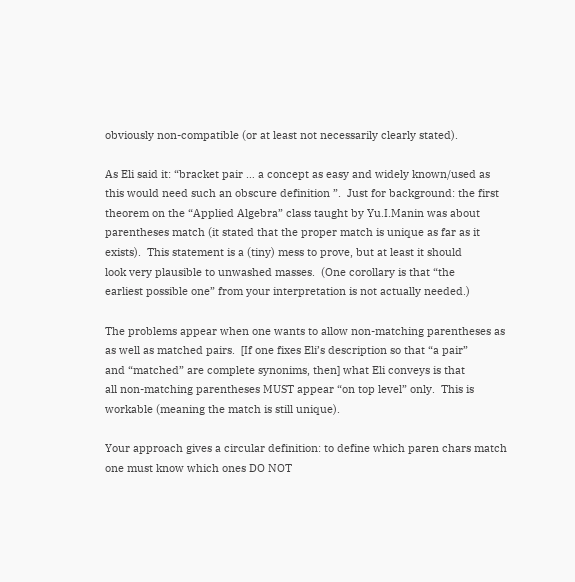obviously non-compatible (or at least not necessarily clearly stated).

As Eli said it: “bracket pair … a concept as easy and widely known/used as
this would need such an obscure definition ”.  Just for background: the first
theorem on the “Applied Algebra” class taught by Yu.I.Manin was about
parentheses match (it stated that the proper match is unique as far as it
exists).  This statement is a (tiny) mess to prove, but at least it should
look very plausible to unwashed masses.  (One corollary is that “the
earliest possible one” from your interpretation is not actually needed.)

The problems appear when one wants to allow non-matching parentheses as
as well as matched pairs.  [If one fixes Eli’s description so that “a pair”
and “matched” are complete synonims, then] what Eli conveys is that
all non-matching parentheses MUST appear “on top level” only.  This is
workable (meaning the match is still unique).

Your approach gives a circular definition: to define which paren chars match
one must know which ones DO NOT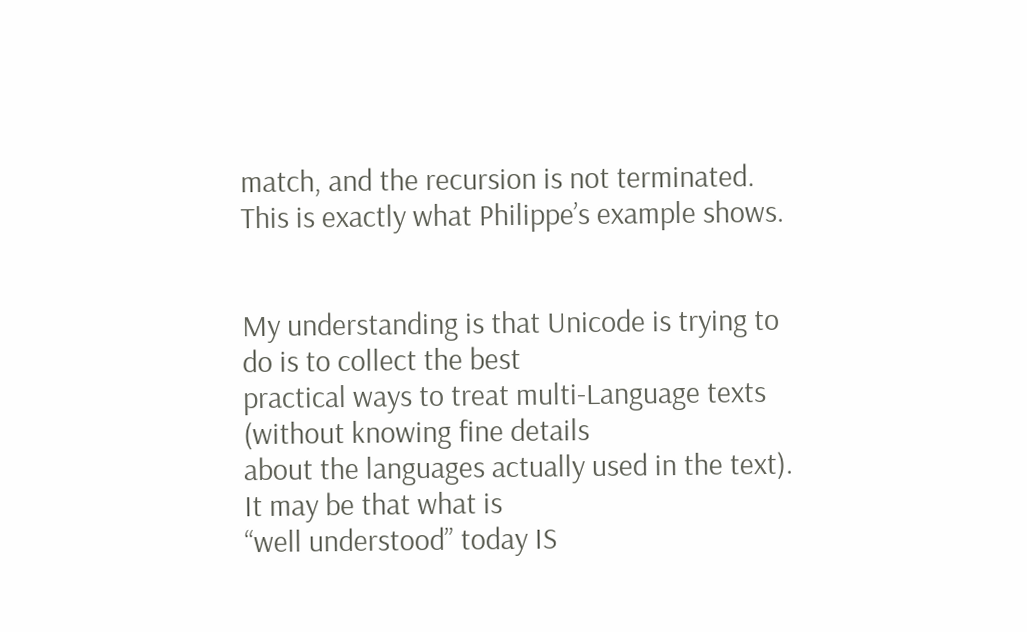match, and the recursion is not terminated.
This is exactly what Philippe’s example shows.


My understanding is that Unicode is trying to do is to collect the best
practical ways to treat multi-Language texts (without knowing fine details
about the languages actually used in the text).  It may be that what is
“well understood” today IS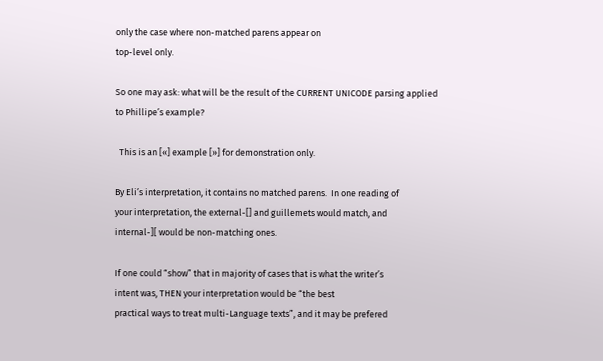only the case where non-matched parens appear on
top-level only.

So one may ask: what will be the result of the CURRENT UNICODE parsing applied
to Phillipe’s example?

  This is an [«] example [»] for demonstration only.

By Eli’s interpretation, it contains no matched parens.  In one reading of
your interpretation, the external-[] and guillemets would match, and
internal-][ would be non-matching ones.

If one could “show” that in majority of cases that is what the writer’s
intent was, THEN your interpretation would be “the best
practical ways to treat multi-Language texts”, and it may be prefered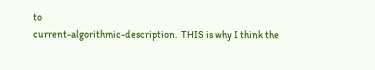to
current-algorithmic-description.  THIS is why I think the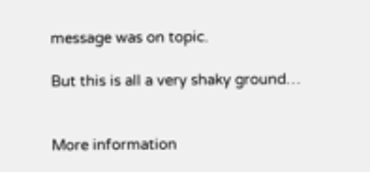message was on topic.

But this is all a very shaky ground…


More information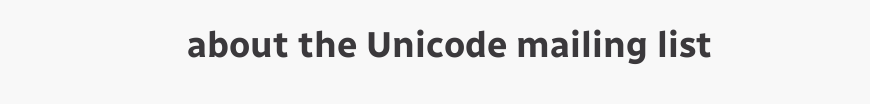about the Unicode mailing list